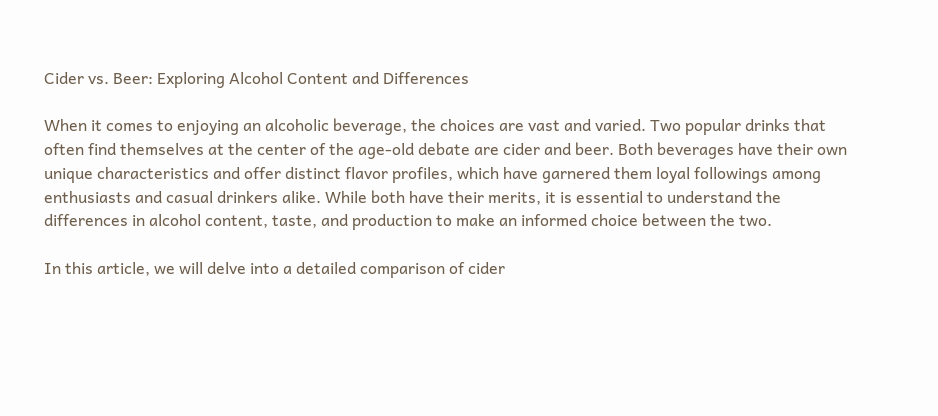Cider vs. Beer: Exploring Alcohol Content and Differences

When it comes to enjoying an alcoholic beverage, the choices are vast and varied. Two popular drinks that often find themselves at the center of the age-old debate are cider and beer. Both beverages have their own unique characteristics and offer distinct flavor profiles, which have garnered them loyal followings among enthusiasts and casual drinkers alike. While both have their merits, it is essential to understand the differences in alcohol content, taste, and production to make an informed choice between the two.

In this article, we will delve into a detailed comparison of cider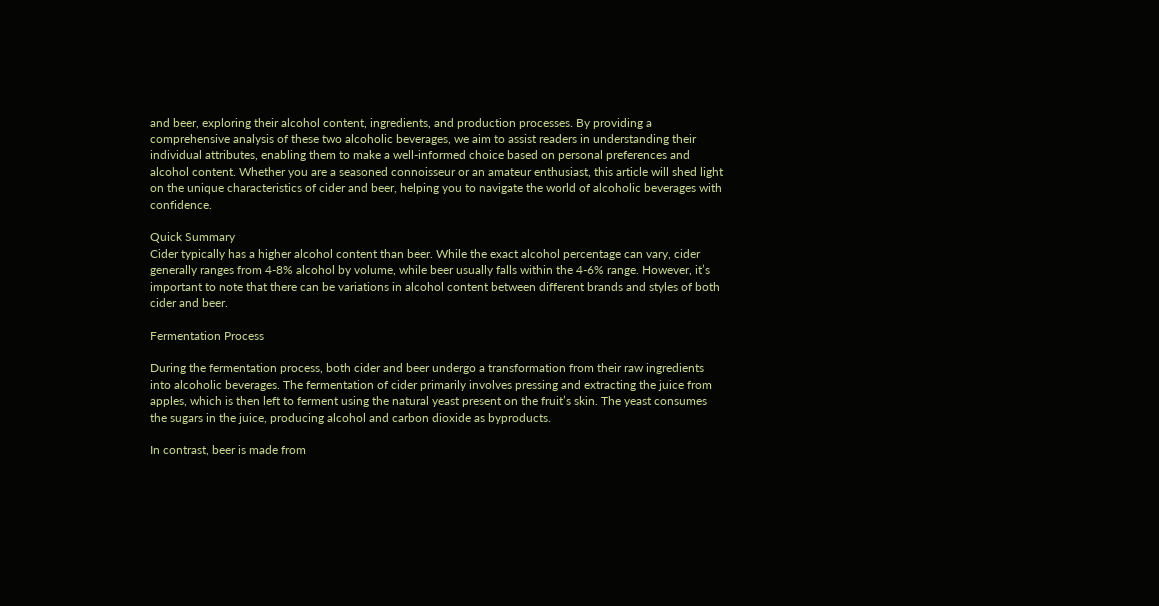and beer, exploring their alcohol content, ingredients, and production processes. By providing a comprehensive analysis of these two alcoholic beverages, we aim to assist readers in understanding their individual attributes, enabling them to make a well-informed choice based on personal preferences and alcohol content. Whether you are a seasoned connoisseur or an amateur enthusiast, this article will shed light on the unique characteristics of cider and beer, helping you to navigate the world of alcoholic beverages with confidence.

Quick Summary
Cider typically has a higher alcohol content than beer. While the exact alcohol percentage can vary, cider generally ranges from 4-8% alcohol by volume, while beer usually falls within the 4-6% range. However, it’s important to note that there can be variations in alcohol content between different brands and styles of both cider and beer.

Fermentation Process

During the fermentation process, both cider and beer undergo a transformation from their raw ingredients into alcoholic beverages. The fermentation of cider primarily involves pressing and extracting the juice from apples, which is then left to ferment using the natural yeast present on the fruit’s skin. The yeast consumes the sugars in the juice, producing alcohol and carbon dioxide as byproducts.

In contrast, beer is made from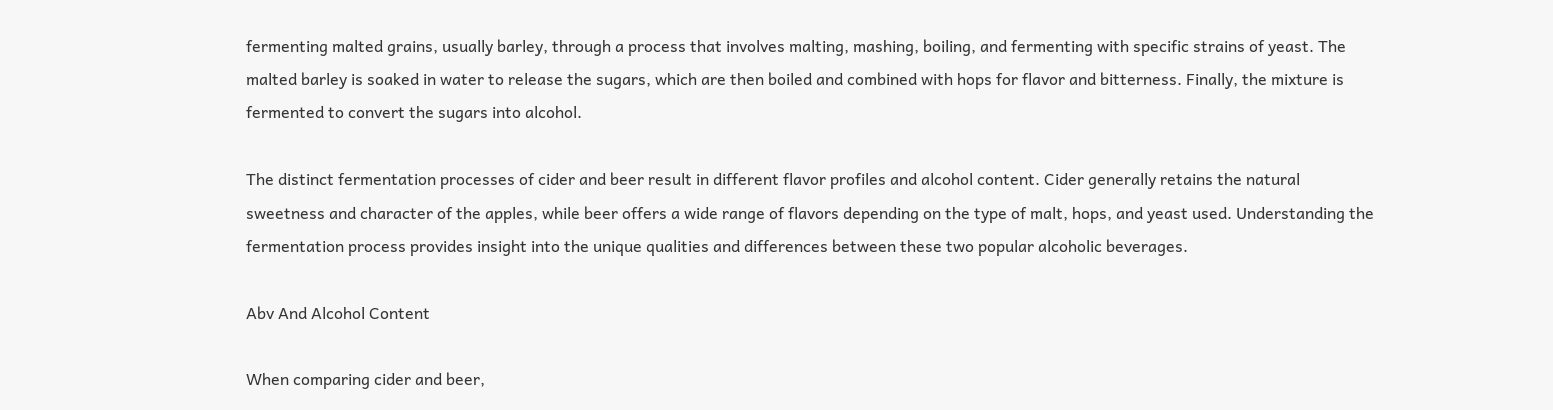fermenting malted grains, usually barley, through a process that involves malting, mashing, boiling, and fermenting with specific strains of yeast. The malted barley is soaked in water to release the sugars, which are then boiled and combined with hops for flavor and bitterness. Finally, the mixture is fermented to convert the sugars into alcohol.

The distinct fermentation processes of cider and beer result in different flavor profiles and alcohol content. Cider generally retains the natural sweetness and character of the apples, while beer offers a wide range of flavors depending on the type of malt, hops, and yeast used. Understanding the fermentation process provides insight into the unique qualities and differences between these two popular alcoholic beverages.

Abv And Alcohol Content

When comparing cider and beer,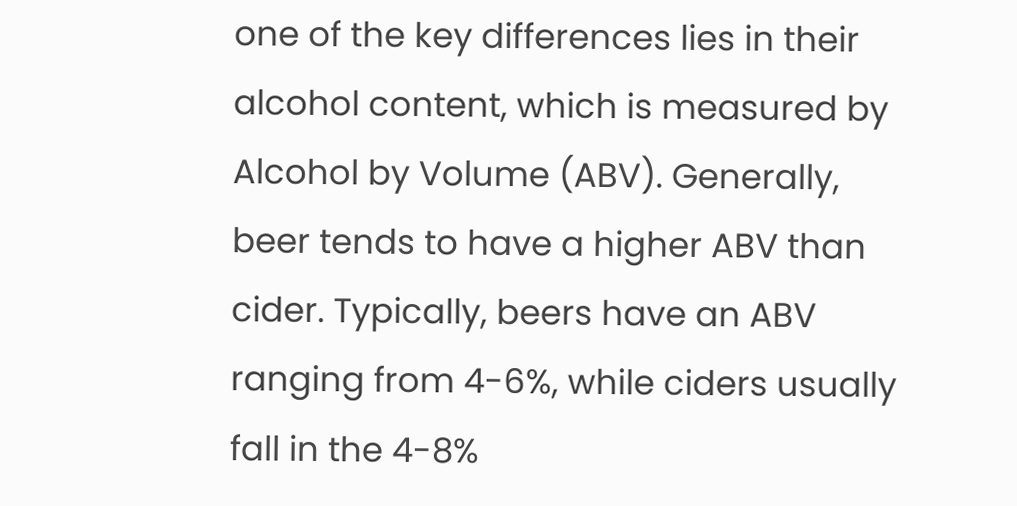one of the key differences lies in their alcohol content, which is measured by Alcohol by Volume (ABV). Generally, beer tends to have a higher ABV than cider. Typically, beers have an ABV ranging from 4-6%, while ciders usually fall in the 4-8%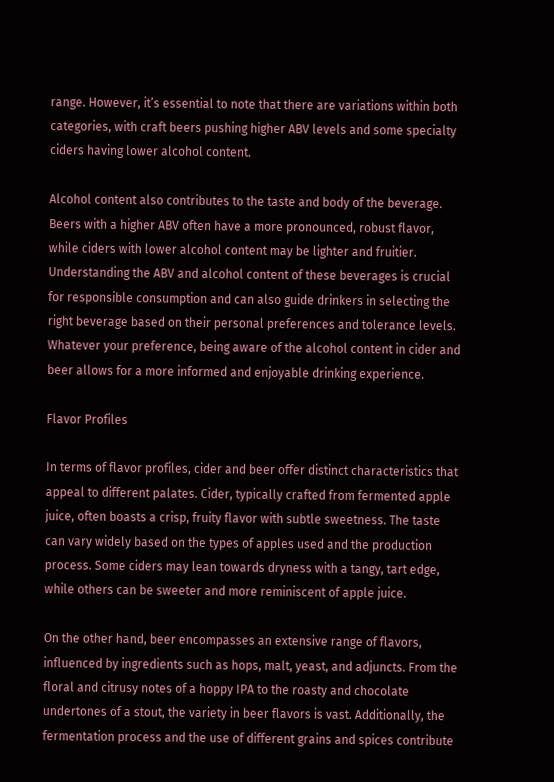range. However, it’s essential to note that there are variations within both categories, with craft beers pushing higher ABV levels and some specialty ciders having lower alcohol content.

Alcohol content also contributes to the taste and body of the beverage. Beers with a higher ABV often have a more pronounced, robust flavor, while ciders with lower alcohol content may be lighter and fruitier. Understanding the ABV and alcohol content of these beverages is crucial for responsible consumption and can also guide drinkers in selecting the right beverage based on their personal preferences and tolerance levels. Whatever your preference, being aware of the alcohol content in cider and beer allows for a more informed and enjoyable drinking experience.

Flavor Profiles

In terms of flavor profiles, cider and beer offer distinct characteristics that appeal to different palates. Cider, typically crafted from fermented apple juice, often boasts a crisp, fruity flavor with subtle sweetness. The taste can vary widely based on the types of apples used and the production process. Some ciders may lean towards dryness with a tangy, tart edge, while others can be sweeter and more reminiscent of apple juice.

On the other hand, beer encompasses an extensive range of flavors, influenced by ingredients such as hops, malt, yeast, and adjuncts. From the floral and citrusy notes of a hoppy IPA to the roasty and chocolate undertones of a stout, the variety in beer flavors is vast. Additionally, the fermentation process and the use of different grains and spices contribute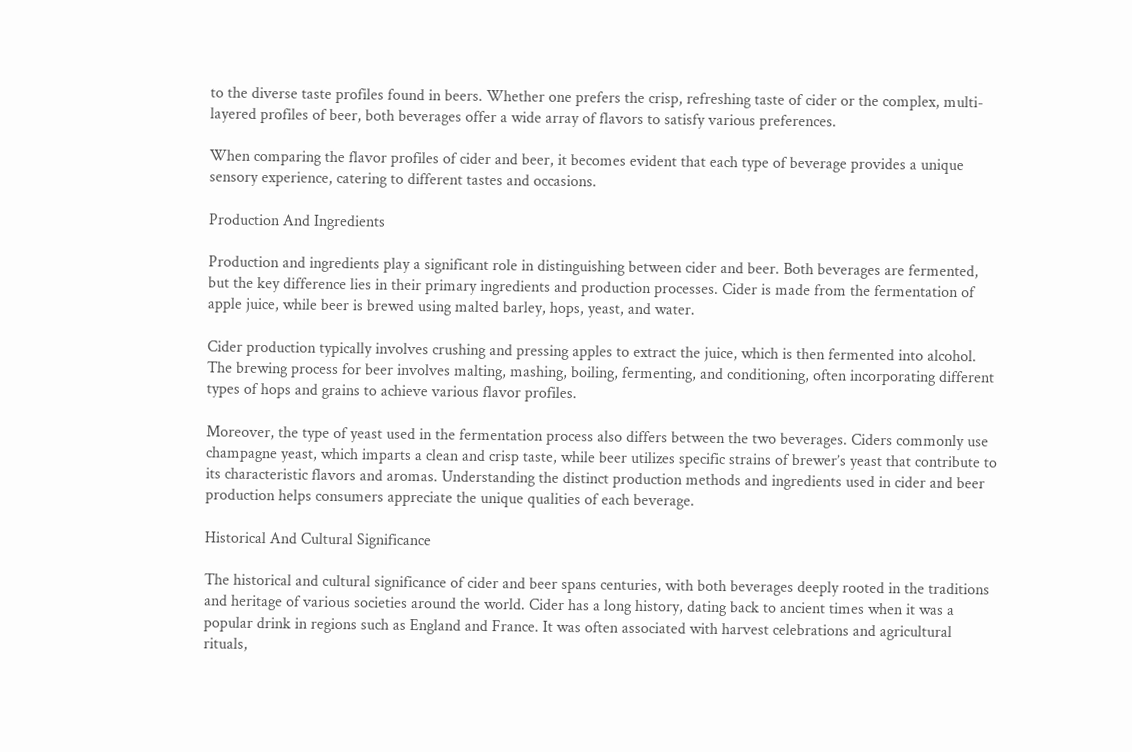to the diverse taste profiles found in beers. Whether one prefers the crisp, refreshing taste of cider or the complex, multi-layered profiles of beer, both beverages offer a wide array of flavors to satisfy various preferences.

When comparing the flavor profiles of cider and beer, it becomes evident that each type of beverage provides a unique sensory experience, catering to different tastes and occasions.

Production And Ingredients

Production and ingredients play a significant role in distinguishing between cider and beer. Both beverages are fermented, but the key difference lies in their primary ingredients and production processes. Cider is made from the fermentation of apple juice, while beer is brewed using malted barley, hops, yeast, and water.

Cider production typically involves crushing and pressing apples to extract the juice, which is then fermented into alcohol. The brewing process for beer involves malting, mashing, boiling, fermenting, and conditioning, often incorporating different types of hops and grains to achieve various flavor profiles.

Moreover, the type of yeast used in the fermentation process also differs between the two beverages. Ciders commonly use champagne yeast, which imparts a clean and crisp taste, while beer utilizes specific strains of brewer’s yeast that contribute to its characteristic flavors and aromas. Understanding the distinct production methods and ingredients used in cider and beer production helps consumers appreciate the unique qualities of each beverage.

Historical And Cultural Significance

The historical and cultural significance of cider and beer spans centuries, with both beverages deeply rooted in the traditions and heritage of various societies around the world. Cider has a long history, dating back to ancient times when it was a popular drink in regions such as England and France. It was often associated with harvest celebrations and agricultural rituals,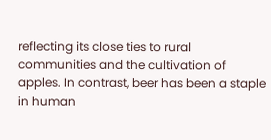reflecting its close ties to rural communities and the cultivation of apples. In contrast, beer has been a staple in human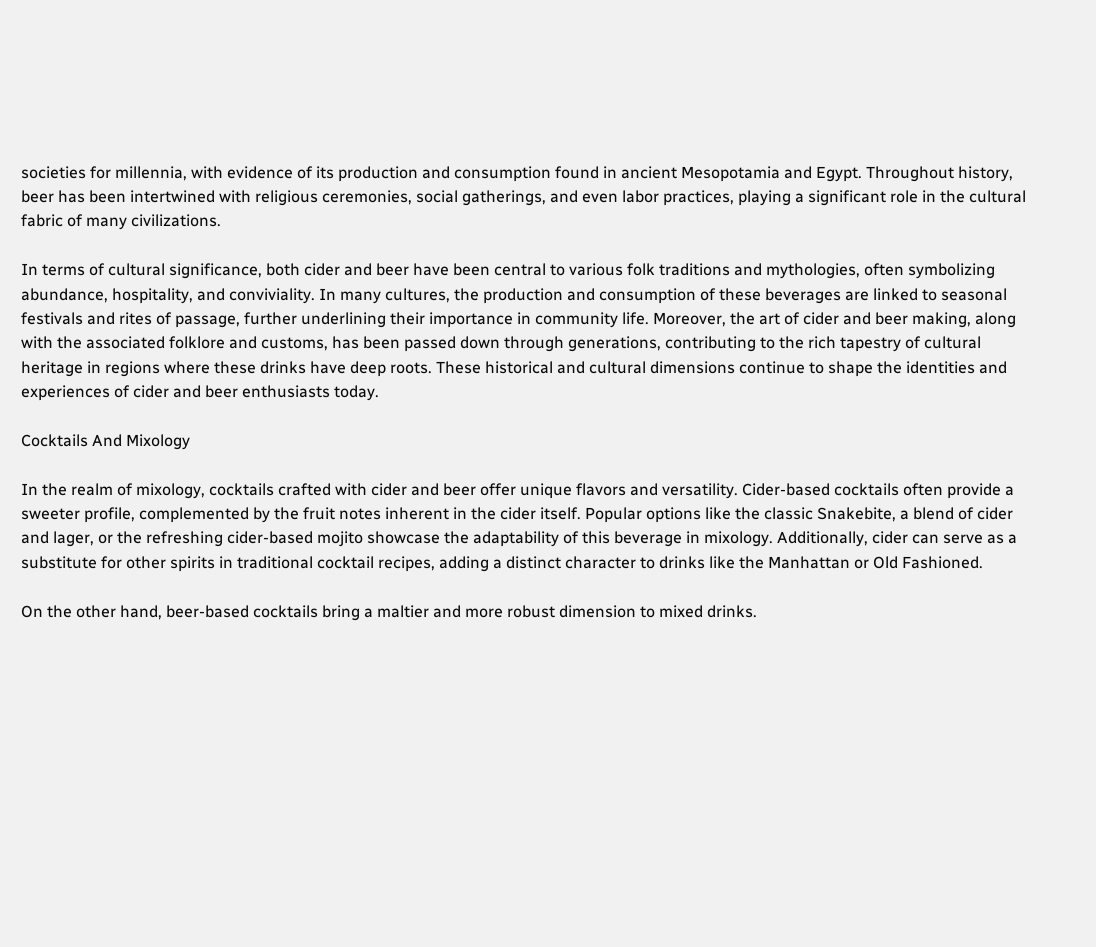societies for millennia, with evidence of its production and consumption found in ancient Mesopotamia and Egypt. Throughout history, beer has been intertwined with religious ceremonies, social gatherings, and even labor practices, playing a significant role in the cultural fabric of many civilizations.

In terms of cultural significance, both cider and beer have been central to various folk traditions and mythologies, often symbolizing abundance, hospitality, and conviviality. In many cultures, the production and consumption of these beverages are linked to seasonal festivals and rites of passage, further underlining their importance in community life. Moreover, the art of cider and beer making, along with the associated folklore and customs, has been passed down through generations, contributing to the rich tapestry of cultural heritage in regions where these drinks have deep roots. These historical and cultural dimensions continue to shape the identities and experiences of cider and beer enthusiasts today.

Cocktails And Mixology

In the realm of mixology, cocktails crafted with cider and beer offer unique flavors and versatility. Cider-based cocktails often provide a sweeter profile, complemented by the fruit notes inherent in the cider itself. Popular options like the classic Snakebite, a blend of cider and lager, or the refreshing cider-based mojito showcase the adaptability of this beverage in mixology. Additionally, cider can serve as a substitute for other spirits in traditional cocktail recipes, adding a distinct character to drinks like the Manhattan or Old Fashioned.

On the other hand, beer-based cocktails bring a maltier and more robust dimension to mixed drinks.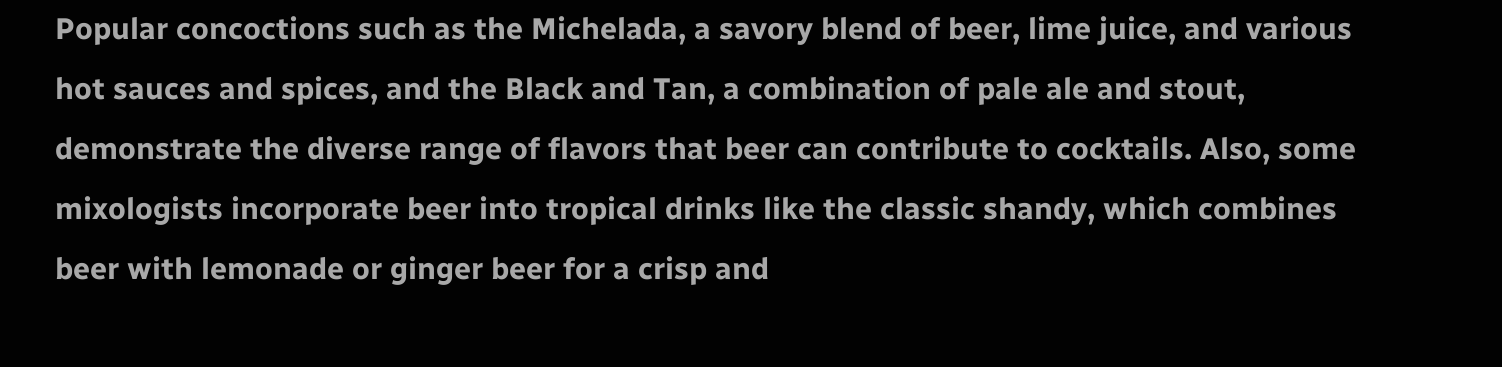Popular concoctions such as the Michelada, a savory blend of beer, lime juice, and various hot sauces and spices, and the Black and Tan, a combination of pale ale and stout, demonstrate the diverse range of flavors that beer can contribute to cocktails. Also, some mixologists incorporate beer into tropical drinks like the classic shandy, which combines beer with lemonade or ginger beer for a crisp and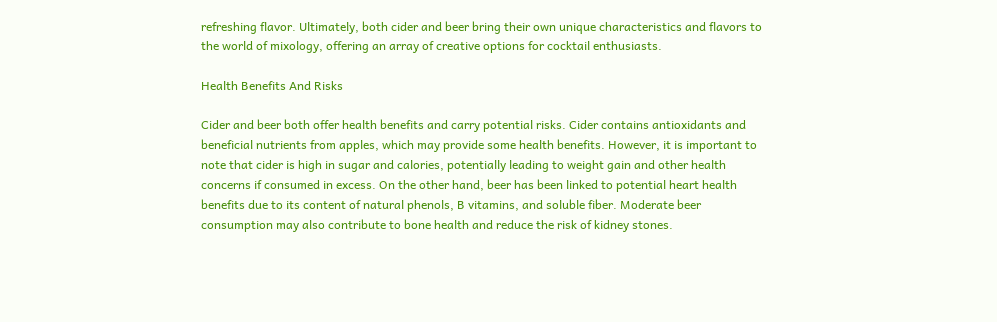refreshing flavor. Ultimately, both cider and beer bring their own unique characteristics and flavors to the world of mixology, offering an array of creative options for cocktail enthusiasts.

Health Benefits And Risks

Cider and beer both offer health benefits and carry potential risks. Cider contains antioxidants and beneficial nutrients from apples, which may provide some health benefits. However, it is important to note that cider is high in sugar and calories, potentially leading to weight gain and other health concerns if consumed in excess. On the other hand, beer has been linked to potential heart health benefits due to its content of natural phenols, B vitamins, and soluble fiber. Moderate beer consumption may also contribute to bone health and reduce the risk of kidney stones.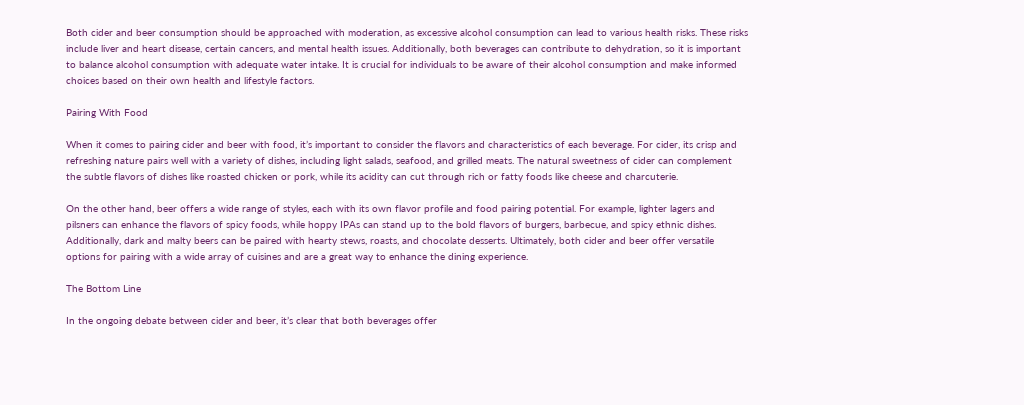Both cider and beer consumption should be approached with moderation, as excessive alcohol consumption can lead to various health risks. These risks include liver and heart disease, certain cancers, and mental health issues. Additionally, both beverages can contribute to dehydration, so it is important to balance alcohol consumption with adequate water intake. It is crucial for individuals to be aware of their alcohol consumption and make informed choices based on their own health and lifestyle factors.

Pairing With Food

When it comes to pairing cider and beer with food, it’s important to consider the flavors and characteristics of each beverage. For cider, its crisp and refreshing nature pairs well with a variety of dishes, including light salads, seafood, and grilled meats. The natural sweetness of cider can complement the subtle flavors of dishes like roasted chicken or pork, while its acidity can cut through rich or fatty foods like cheese and charcuterie.

On the other hand, beer offers a wide range of styles, each with its own flavor profile and food pairing potential. For example, lighter lagers and pilsners can enhance the flavors of spicy foods, while hoppy IPAs can stand up to the bold flavors of burgers, barbecue, and spicy ethnic dishes. Additionally, dark and malty beers can be paired with hearty stews, roasts, and chocolate desserts. Ultimately, both cider and beer offer versatile options for pairing with a wide array of cuisines and are a great way to enhance the dining experience.

The Bottom Line

In the ongoing debate between cider and beer, it’s clear that both beverages offer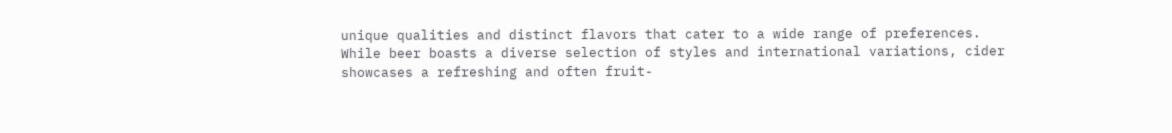unique qualities and distinct flavors that cater to a wide range of preferences. While beer boasts a diverse selection of styles and international variations, cider showcases a refreshing and often fruit-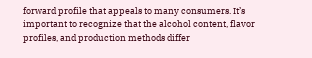forward profile that appeals to many consumers. It’s important to recognize that the alcohol content, flavor profiles, and production methods differ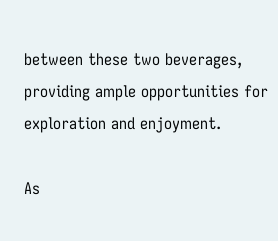between these two beverages, providing ample opportunities for exploration and enjoyment.

As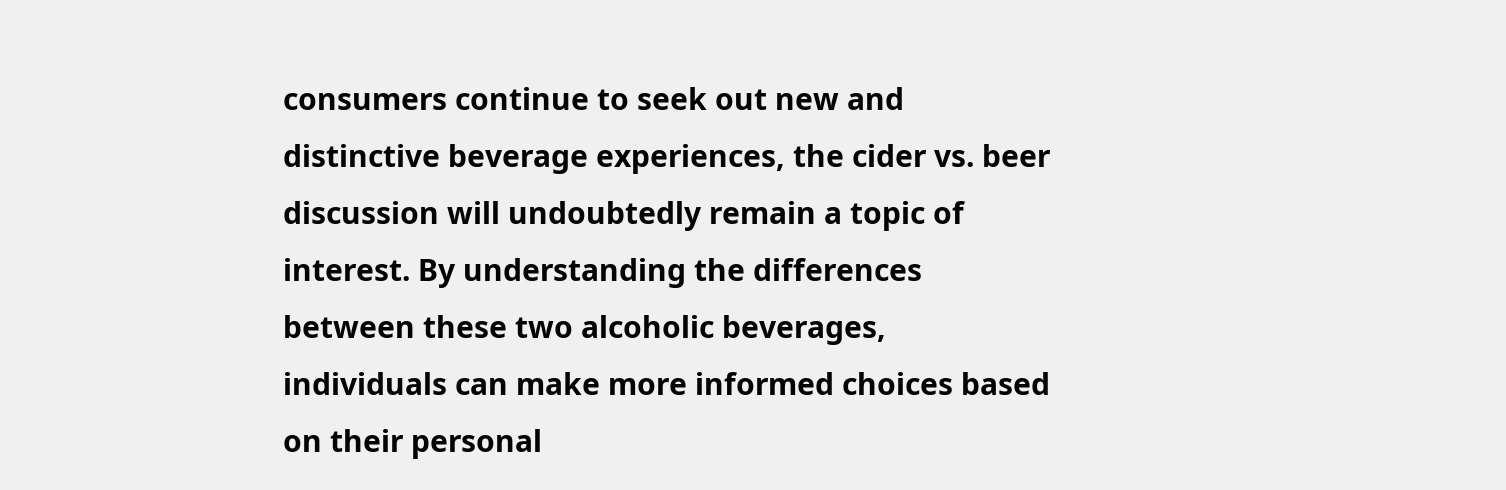consumers continue to seek out new and distinctive beverage experiences, the cider vs. beer discussion will undoubtedly remain a topic of interest. By understanding the differences between these two alcoholic beverages, individuals can make more informed choices based on their personal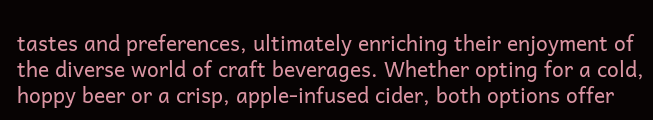tastes and preferences, ultimately enriching their enjoyment of the diverse world of craft beverages. Whether opting for a cold, hoppy beer or a crisp, apple-infused cider, both options offer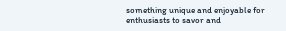something unique and enjoyable for enthusiasts to savor and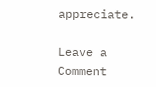appreciate.

Leave a Comment